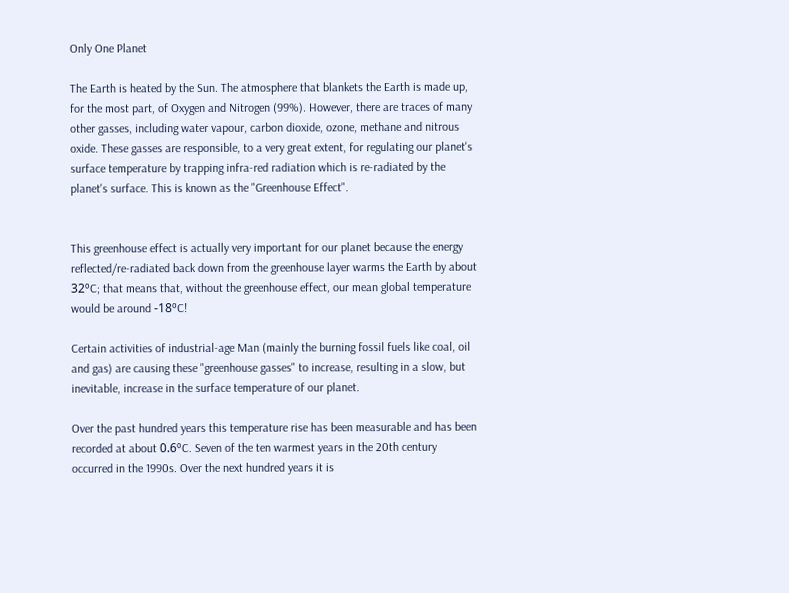Only One Planet

The Earth is heated by the Sun. The atmosphere that blankets the Earth is made up, for the most part, of Oxygen and Nitrogen (99%). However, there are traces of many other gasses, including water vapour, carbon dioxide, ozone, methane and nitrous oxide. These gasses are responsible, to a very great extent, for regulating our planet's surface temperature by trapping infra-red radiation which is re-radiated by the planet's surface. This is known as the "Greenhouse Effect".


This greenhouse effect is actually very important for our planet because the energy reflected/re-radiated back down from the greenhouse layer warms the Earth by about 32ºC; that means that, without the greenhouse effect, our mean global temperature would be around -18ºC!

Certain activities of industrial-age Man (mainly the burning fossil fuels like coal, oil and gas) are causing these "greenhouse gasses" to increase, resulting in a slow, but inevitable, increase in the surface temperature of our planet.

Over the past hundred years this temperature rise has been measurable and has been recorded at about 0.6ºC. Seven of the ten warmest years in the 20th century occurred in the 1990s. Over the next hundred years it is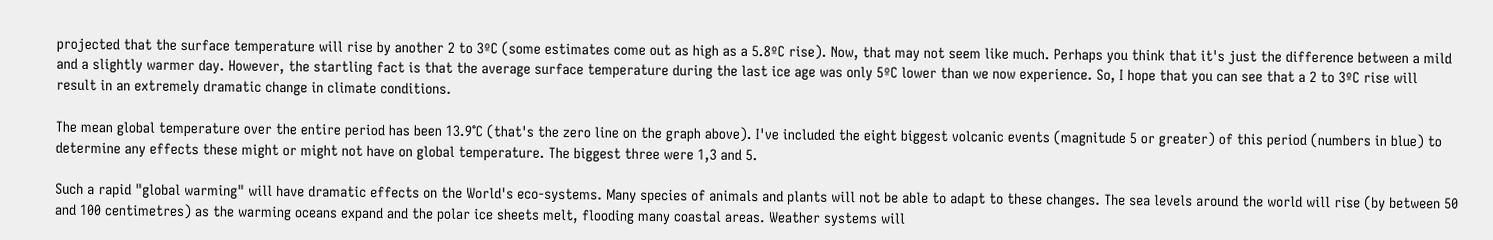projected that the surface temperature will rise by another 2 to 3ºC (some estimates come out as high as a 5.8ºC rise). Now, that may not seem like much. Perhaps you think that it's just the difference between a mild and a slightly warmer day. However, the startling fact is that the average surface temperature during the last ice age was only 5ºC lower than we now experience. So, I hope that you can see that a 2 to 3ºC rise will result in an extremely dramatic change in climate conditions.

The mean global temperature over the entire period has been 13.9°C (that's the zero line on the graph above). I've included the eight biggest volcanic events (magnitude 5 or greater) of this period (numbers in blue) to determine any effects these might or might not have on global temperature. The biggest three were 1,3 and 5.

Such a rapid "global warming" will have dramatic effects on the World's eco-systems. Many species of animals and plants will not be able to adapt to these changes. The sea levels around the world will rise (by between 50 and 100 centimetres) as the warming oceans expand and the polar ice sheets melt, flooding many coastal areas. Weather systems will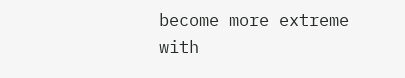become more extreme with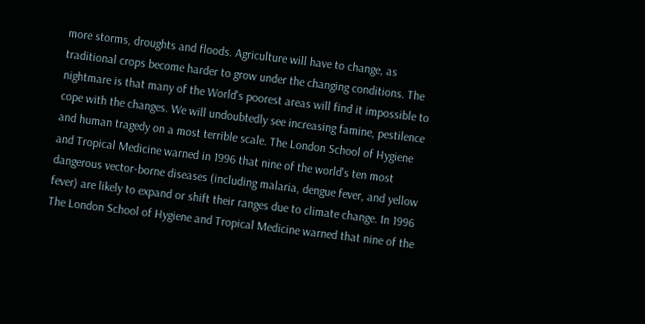more storms, droughts and floods. Agriculture will have to change, as traditional crops become harder to grow under the changing conditions. The nightmare is that many of the World's poorest areas will find it impossible to cope with the changes. We will undoubtedly see increasing famine, pestilence and human tragedy on a most terrible scale. The London School of Hygiene and Tropical Medicine warned in 1996 that nine of the world's ten most dangerous vector-borne diseases (including malaria, dengue fever, and yellow fever) are likely to expand or shift their ranges due to climate change. In 1996 The London School of Hygiene and Tropical Medicine warned that nine of the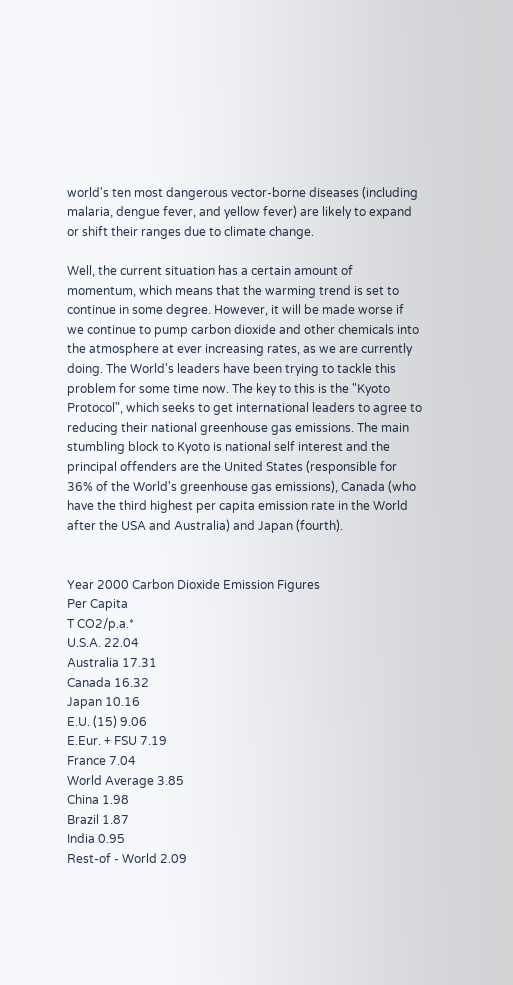world's ten most dangerous vector-borne diseases (including malaria, dengue fever, and yellow fever) are likely to expand or shift their ranges due to climate change.

Well, the current situation has a certain amount of momentum, which means that the warming trend is set to continue in some degree. However, it will be made worse if we continue to pump carbon dioxide and other chemicals into the atmosphere at ever increasing rates, as we are currently doing. The World's leaders have been trying to tackle this problem for some time now. The key to this is the "Kyoto Protocol", which seeks to get international leaders to agree to reducing their national greenhouse gas emissions. The main stumbling block to Kyoto is national self interest and the principal offenders are the United States (responsible for 36% of the World's greenhouse gas emissions), Canada (who have the third highest per capita emission rate in the World after the USA and Australia) and Japan (fourth).


Year 2000 Carbon Dioxide Emission Figures
Per Capita
T CO2/p.a.*
U.S.A. 22.04
Australia 17.31
Canada 16.32
Japan 10.16
E.U. (15) 9.06
E.Eur. + FSU 7.19
France 7.04
World Average 3.85
China 1.98
Brazil 1.87
India 0.95
Rest-of - World 2.09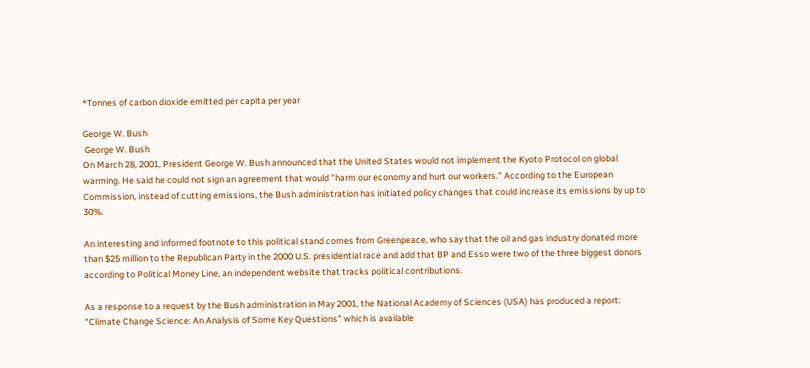*Tonnes of carbon dioxide emitted per capita per year

George W. Bush
 George W. Bush
On March 28, 2001, President George W. Bush announced that the United States would not implement the Kyoto Protocol on global warming. He said he could not sign an agreement that would "harm our economy and hurt our workers." According to the European Commission, instead of cutting emissions, the Bush administration has initiated policy changes that could increase its emissions by up to 30%.

An interesting and informed footnote to this political stand comes from Greenpeace, who say that the oil and gas industry donated more than $25 million to the Republican Party in the 2000 U.S. presidential race and add that BP and Esso were two of the three biggest donors according to Political Money Line, an independent website that tracks political contributions.

As a response to a request by the Bush administration in May 2001, the National Academy of Sciences (USA) has produced a report: "Climate Change Science: An Analysis of Some Key Questions" which is available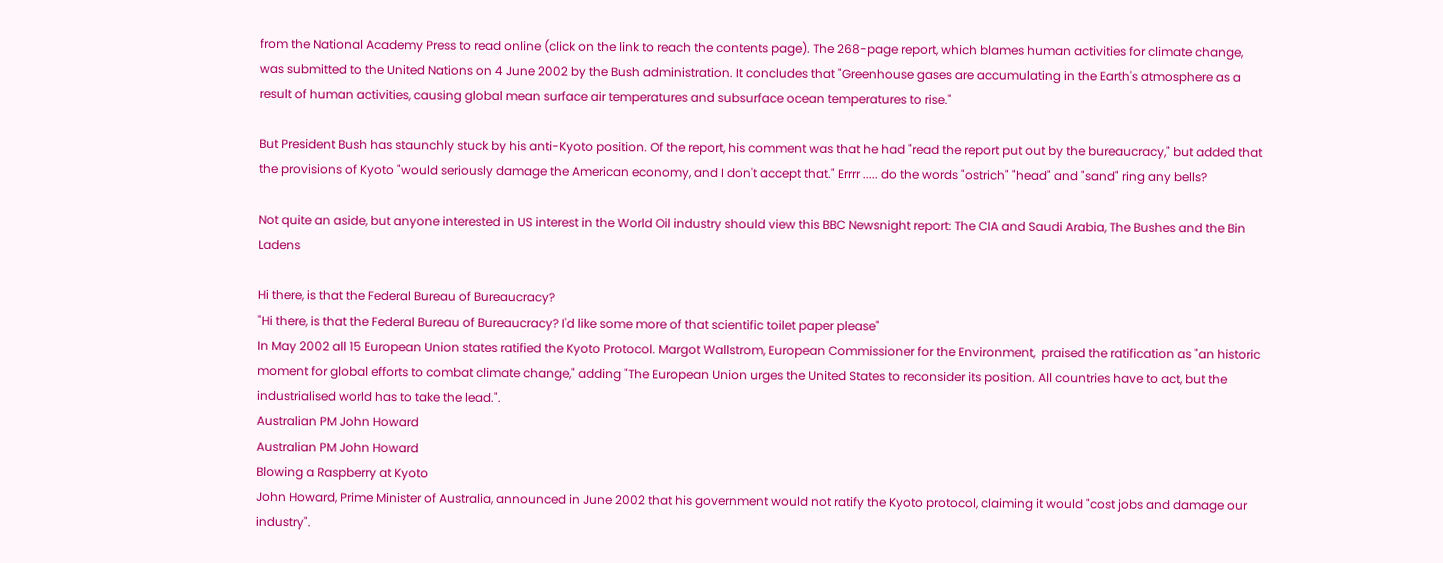from the National Academy Press to read online (click on the link to reach the contents page). The 268-page report, which blames human activities for climate change, was submitted to the United Nations on 4 June 2002 by the Bush administration. It concludes that "Greenhouse gases are accumulating in the Earth's atmosphere as a result of human activities, causing global mean surface air temperatures and subsurface ocean temperatures to rise."

But President Bush has staunchly stuck by his anti-Kyoto position. Of the report, his comment was that he had "read the report put out by the bureaucracy," but added that the provisions of Kyoto "would seriously damage the American economy, and I don't accept that." Errrr ..... do the words "ostrich" "head" and "sand" ring any bells?

Not quite an aside, but anyone interested in US interest in the World Oil industry should view this BBC Newsnight report: The CIA and Saudi Arabia, The Bushes and the Bin Ladens

Hi there, is that the Federal Bureau of Bureaucracy?
"Hi there, is that the Federal Bureau of Bureaucracy? I'd like some more of that scientific toilet paper please"
In May 2002 all 15 European Union states ratified the Kyoto Protocol. Margot Wallstrom, European Commissioner for the Environment,  praised the ratification as "an historic moment for global efforts to combat climate change," adding "The European Union urges the United States to reconsider its position. All countries have to act, but the industrialised world has to take the lead.".
Australian PM John Howard
Australian PM John Howard
Blowing a Raspberry at Kyoto
John Howard, Prime Minister of Australia, announced in June 2002 that his government would not ratify the Kyoto protocol, claiming it would "cost jobs and damage our industry".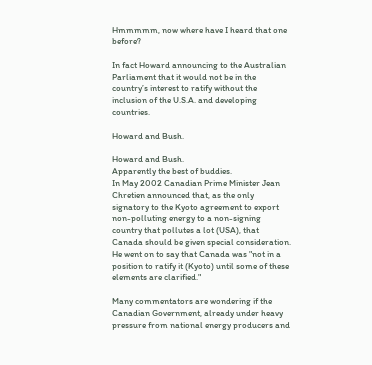Hmmmmm, now where have I heard that one before?

In fact Howard announcing to the Australian Parliament that it would not be in the country’s interest to ratify without the inclusion of the U.S.A. and developing countries.

Howard and Bush.

Howard and Bush.
Apparently the best of buddies.
In May 2002 Canadian Prime Minister Jean Chretien announced that, as the only signatory to the Kyoto agreement to export non-polluting energy to a non-signing country that pollutes a lot (USA), that Canada should be given special consideration. He went on to say that Canada was "not in a position to ratify it (Kyoto) until some of these elements are clarified."

Many commentators are wondering if the Canadian Government, already under heavy pressure from national energy producers and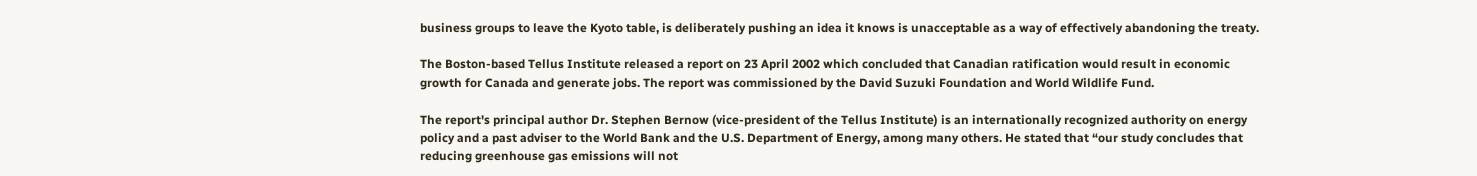business groups to leave the Kyoto table, is deliberately pushing an idea it knows is unacceptable as a way of effectively abandoning the treaty.

The Boston-based Tellus Institute released a report on 23 April 2002 which concluded that Canadian ratification would result in economic growth for Canada and generate jobs. The report was commissioned by the David Suzuki Foundation and World Wildlife Fund.

The report's principal author Dr. Stephen Bernow (vice-president of the Tellus Institute) is an internationally recognized authority on energy policy and a past adviser to the World Bank and the U.S. Department of Energy, among many others. He stated that “our study concludes that reducing greenhouse gas emissions will not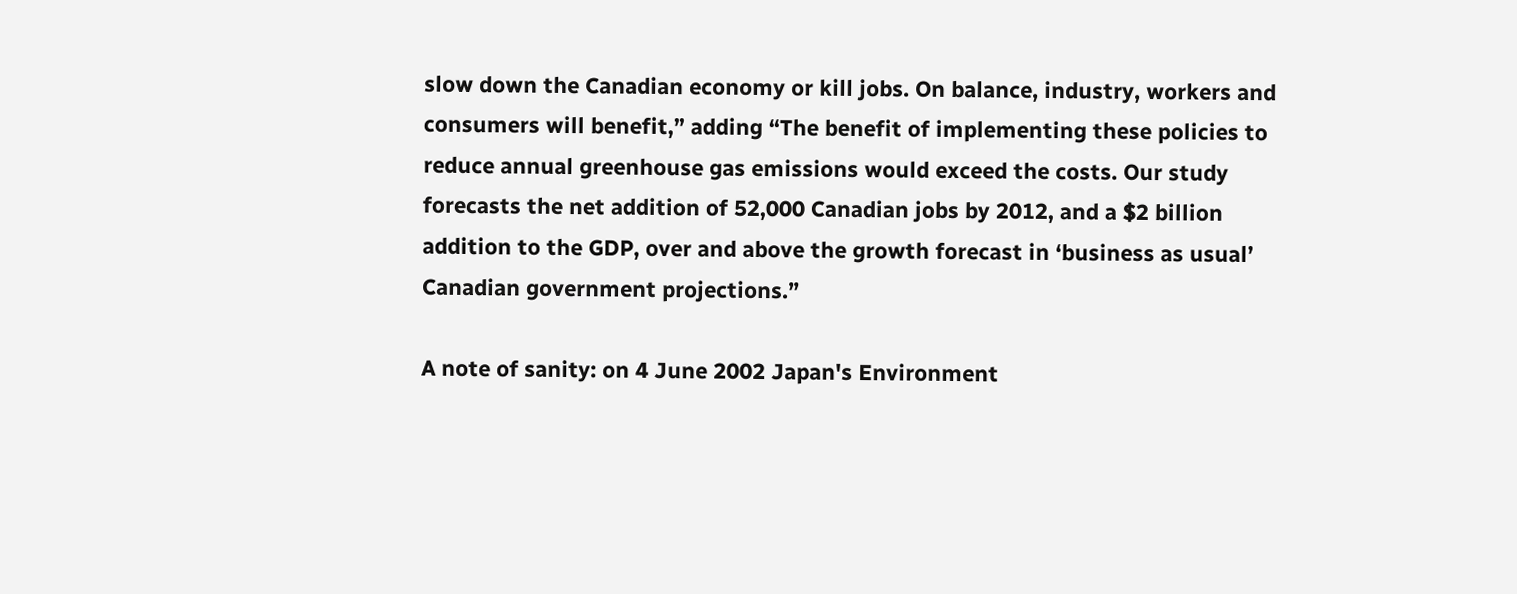slow down the Canadian economy or kill jobs. On balance, industry, workers and consumers will benefit,” adding “The benefit of implementing these policies to reduce annual greenhouse gas emissions would exceed the costs. Our study forecasts the net addition of 52,000 Canadian jobs by 2012, and a $2 billion addition to the GDP, over and above the growth forecast in ‘business as usual’ Canadian government projections.”

A note of sanity: on 4 June 2002 Japan's Environment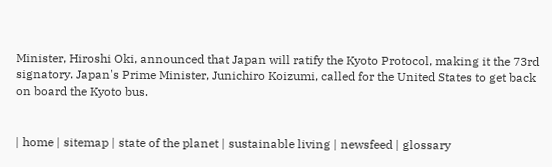Minister, Hiroshi Oki, announced that Japan will ratify the Kyoto Protocol, making it the 73rd signatory. Japan's Prime Minister, Junichiro Koizumi, called for the United States to get back on board the Kyoto bus.


| home | sitemap | state of the planet | sustainable living | newsfeed | glossary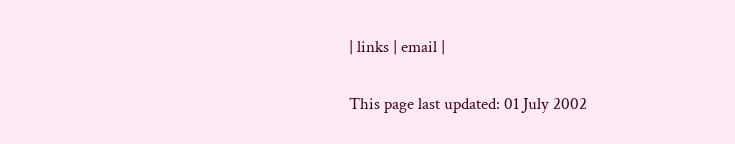| links | email |

This page last updated: 01 July 2002